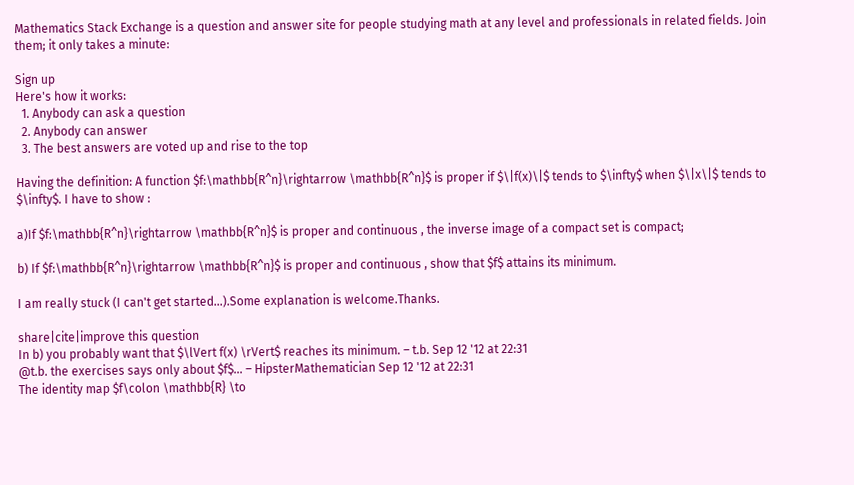Mathematics Stack Exchange is a question and answer site for people studying math at any level and professionals in related fields. Join them; it only takes a minute:

Sign up
Here's how it works:
  1. Anybody can ask a question
  2. Anybody can answer
  3. The best answers are voted up and rise to the top

Having the definition: A function $f:\mathbb{R^n}\rightarrow \mathbb{R^n}$ is proper if $\|f(x)\|$ tends to $\infty$ when $\|x\|$ tends to $\infty$. I have to show :

a)If $f:\mathbb{R^n}\rightarrow \mathbb{R^n}$ is proper and continuous , the inverse image of a compact set is compact;

b) If $f:\mathbb{R^n}\rightarrow \mathbb{R^n}$ is proper and continuous , show that $f$ attains its minimum.

I am really stuck (I can't get started...).Some explanation is welcome.Thanks.

share|cite|improve this question
In b) you probably want that $\lVert f(x) \rVert$ reaches its minimum. – t.b. Sep 12 '12 at 22:31
@t.b. the exercises says only about $f$... – HipsterMathematician Sep 12 '12 at 22:31
The identity map $f\colon \mathbb{R} \to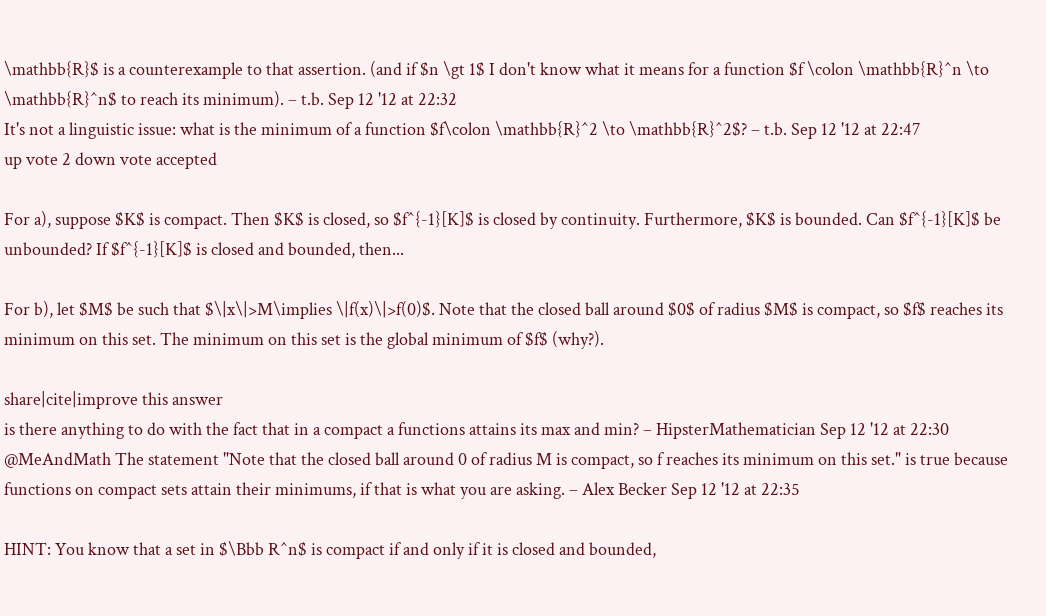\mathbb{R}$ is a counterexample to that assertion. (and if $n \gt 1$ I don't know what it means for a function $f \colon \mathbb{R}^n \to \mathbb{R}^n$ to reach its minimum). – t.b. Sep 12 '12 at 22:32
It's not a linguistic issue: what is the minimum of a function $f\colon \mathbb{R}^2 \to \mathbb{R}^2$? – t.b. Sep 12 '12 at 22:47
up vote 2 down vote accepted

For a), suppose $K$ is compact. Then $K$ is closed, so $f^{-1}[K]$ is closed by continuity. Furthermore, $K$ is bounded. Can $f^{-1}[K]$ be unbounded? If $f^{-1}[K]$ is closed and bounded, then...

For b), let $M$ be such that $\|x\|>M\implies \|f(x)\|>f(0)$. Note that the closed ball around $0$ of radius $M$ is compact, so $f$ reaches its minimum on this set. The minimum on this set is the global minimum of $f$ (why?).

share|cite|improve this answer
is there anything to do with the fact that in a compact a functions attains its max and min? – HipsterMathematician Sep 12 '12 at 22:30
@MeAndMath The statement "Note that the closed ball around 0 of radius M is compact, so f reaches its minimum on this set." is true because functions on compact sets attain their minimums, if that is what you are asking. – Alex Becker Sep 12 '12 at 22:35

HINT: You know that a set in $\Bbb R^n$ is compact if and only if it is closed and bounded,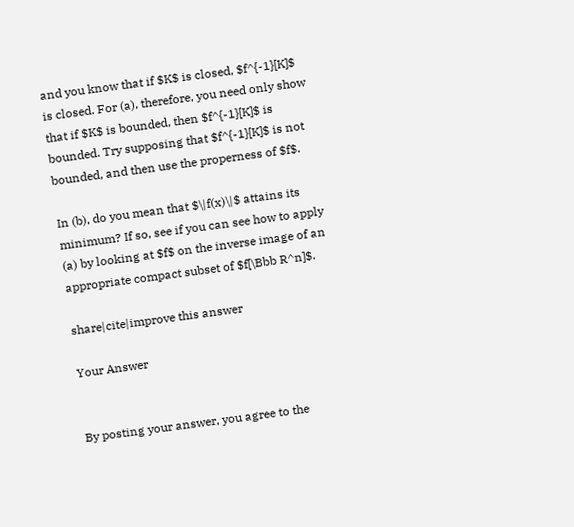and you know that if $K$ is closed, $f^{-1}[K]$ is closed. For (a), therefore, you need only show that if $K$ is bounded, then $f^{-1}[K]$ is bounded. Try supposing that $f^{-1}[K]$ is not bounded, and then use the properness of $f$.

In (b), do you mean that $\|f(x)\|$ attains its minimum? If so, see if you can see how to apply (a) by looking at $f$ on the inverse image of an appropriate compact subset of $f[\Bbb R^n]$.

share|cite|improve this answer

Your Answer


By posting your answer, you agree to the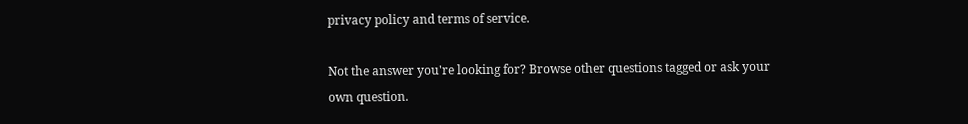privacy policy and terms of service.

Not the answer you're looking for? Browse other questions tagged or ask your own question.